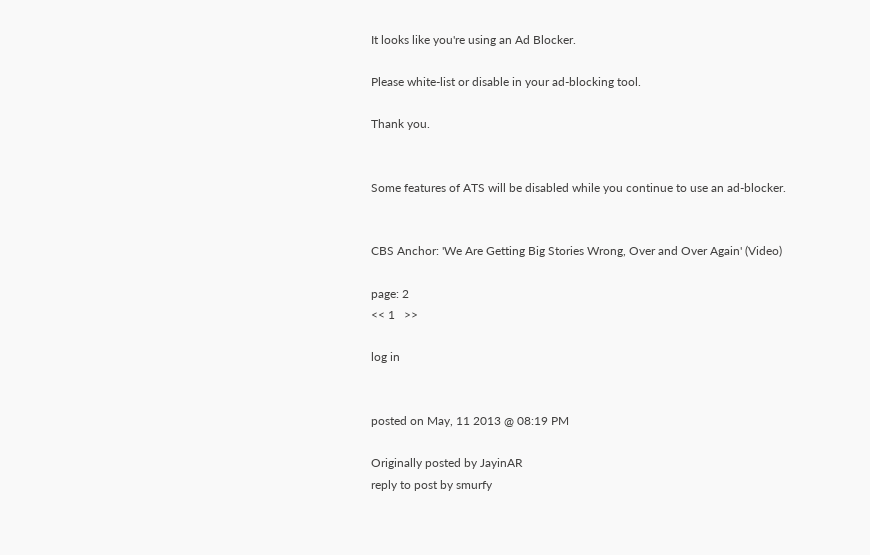It looks like you're using an Ad Blocker.

Please white-list or disable in your ad-blocking tool.

Thank you.


Some features of ATS will be disabled while you continue to use an ad-blocker.


CBS Anchor: 'We Are Getting Big Stories Wrong, Over and Over Again' (Video)

page: 2
<< 1   >>

log in


posted on May, 11 2013 @ 08:19 PM

Originally posted by JayinAR
reply to post by smurfy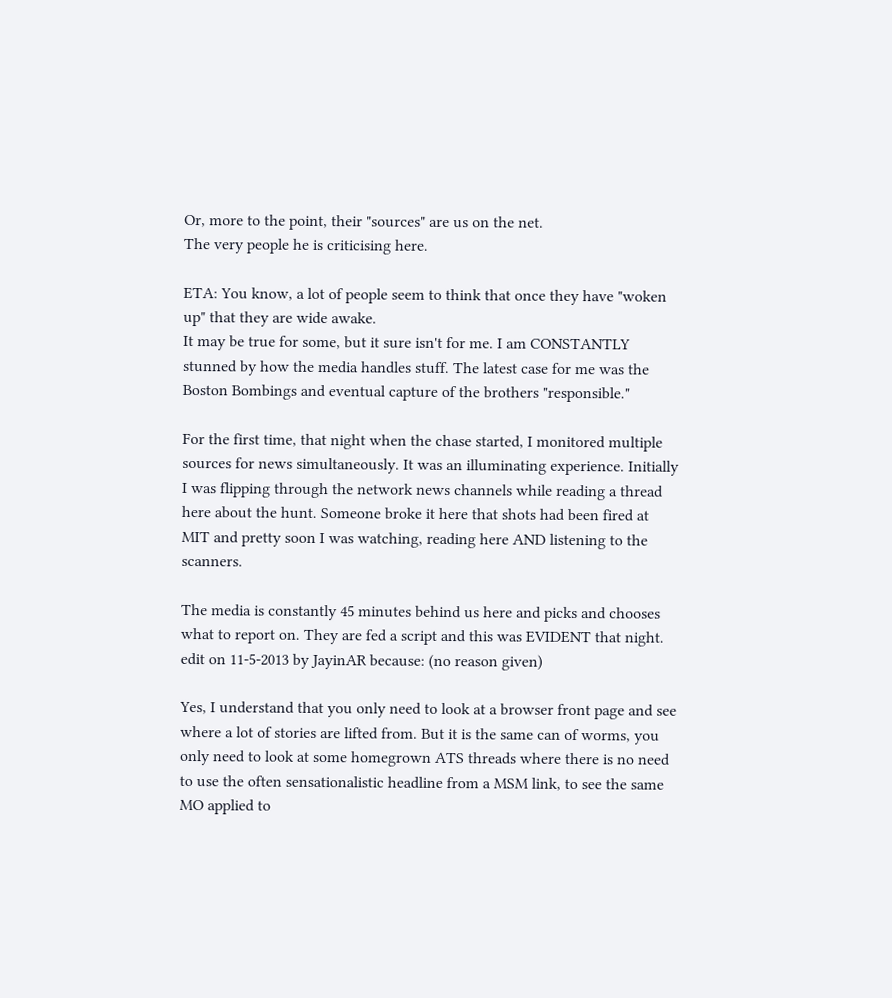Or, more to the point, their "sources" are us on the net.
The very people he is criticising here.

ETA: You know, a lot of people seem to think that once they have "woken up" that they are wide awake.
It may be true for some, but it sure isn't for me. I am CONSTANTLY stunned by how the media handles stuff. The latest case for me was the Boston Bombings and eventual capture of the brothers "responsible."

For the first time, that night when the chase started, I monitored multiple sources for news simultaneously. It was an illuminating experience. Initially I was flipping through the network news channels while reading a thread here about the hunt. Someone broke it here that shots had been fired at MIT and pretty soon I was watching, reading here AND listening to the scanners.

The media is constantly 45 minutes behind us here and picks and chooses what to report on. They are fed a script and this was EVIDENT that night.
edit on 11-5-2013 by JayinAR because: (no reason given)

Yes, I understand that you only need to look at a browser front page and see where a lot of stories are lifted from. But it is the same can of worms, you only need to look at some homegrown ATS threads where there is no need to use the often sensationalistic headline from a MSM link, to see the same MO applied to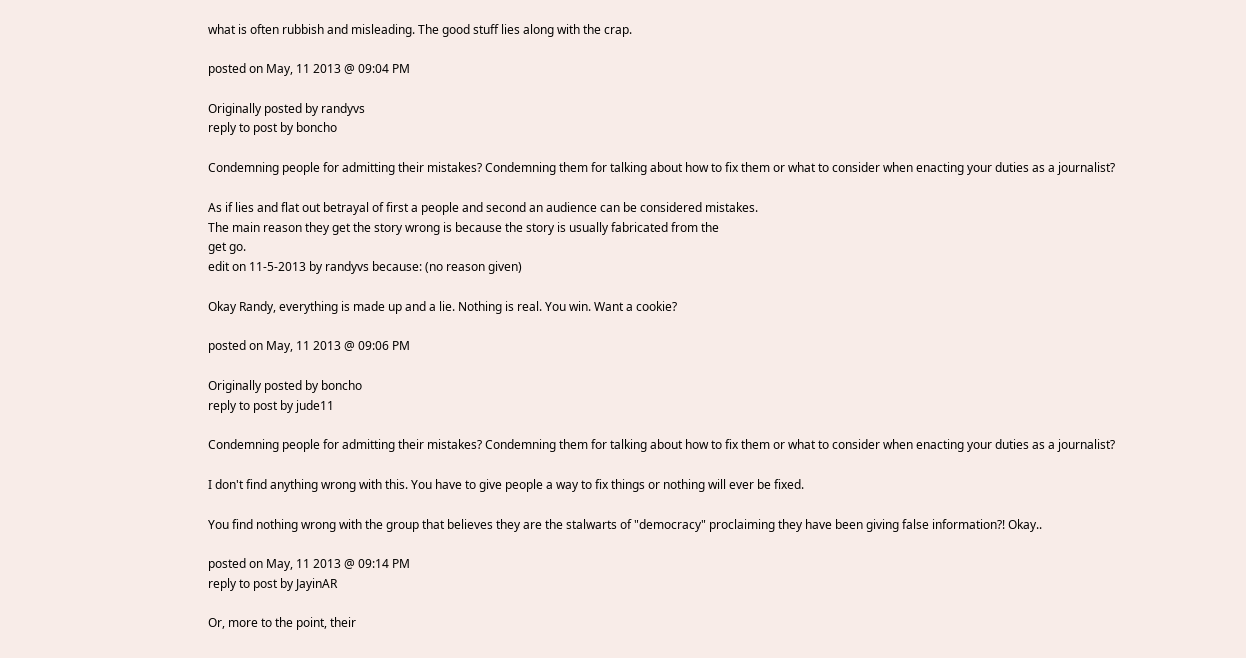what is often rubbish and misleading. The good stuff lies along with the crap.

posted on May, 11 2013 @ 09:04 PM

Originally posted by randyvs
reply to post by boncho

Condemning people for admitting their mistakes? Condemning them for talking about how to fix them or what to consider when enacting your duties as a journalist?

As if lies and flat out betrayal of first a people and second an audience can be considered mistakes.
The main reason they get the story wrong is because the story is usually fabricated from the
get go.
edit on 11-5-2013 by randyvs because: (no reason given)

Okay Randy, everything is made up and a lie. Nothing is real. You win. Want a cookie?

posted on May, 11 2013 @ 09:06 PM

Originally posted by boncho
reply to post by jude11

Condemning people for admitting their mistakes? Condemning them for talking about how to fix them or what to consider when enacting your duties as a journalist?

I don't find anything wrong with this. You have to give people a way to fix things or nothing will ever be fixed.

You find nothing wrong with the group that believes they are the stalwarts of "democracy" proclaiming they have been giving false information?! Okay..

posted on May, 11 2013 @ 09:14 PM
reply to post by JayinAR

Or, more to the point, their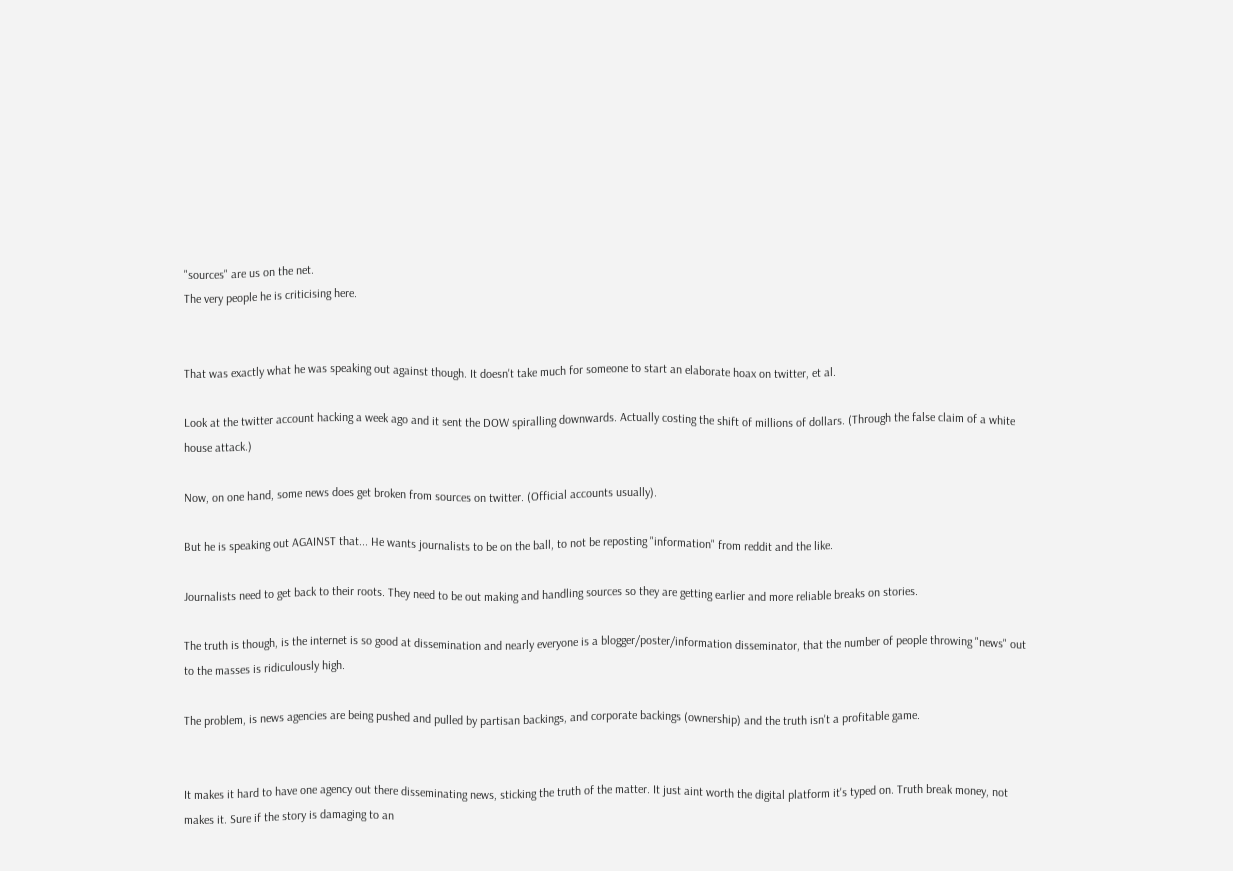"sources" are us on the net.
The very people he is criticising here.


That was exactly what he was speaking out against though. It doesn't take much for someone to start an elaborate hoax on twitter, et al.

Look at the twitter account hacking a week ago and it sent the DOW spiralling downwards. Actually costing the shift of millions of dollars. (Through the false claim of a white house attack.)

Now, on one hand, some news does get broken from sources on twitter. (Official accounts usually).

But he is speaking out AGAINST that... He wants journalists to be on the ball, to not be reposting "information" from reddit and the like.

Journalists need to get back to their roots. They need to be out making and handling sources so they are getting earlier and more reliable breaks on stories.

The truth is though, is the internet is so good at dissemination and nearly everyone is a blogger/poster/information disseminator, that the number of people throwing "news" out to the masses is ridiculously high.

The problem, is news agencies are being pushed and pulled by partisan backings, and corporate backings (ownership) and the truth isn't a profitable game.


It makes it hard to have one agency out there disseminating news, sticking the truth of the matter. It just aint worth the digital platform it's typed on. Truth break money, not makes it. Sure if the story is damaging to an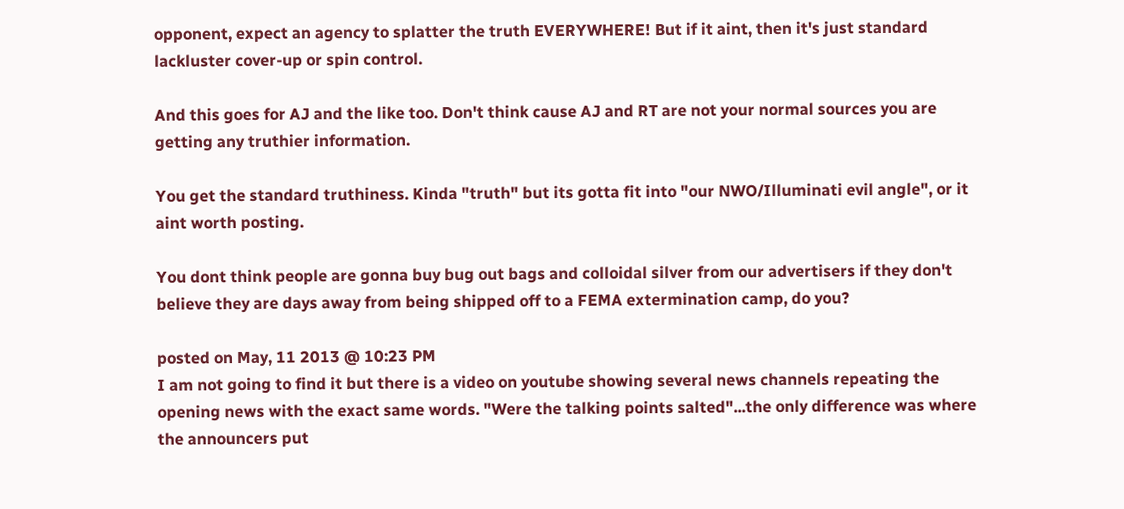opponent, expect an agency to splatter the truth EVERYWHERE! But if it aint, then it's just standard lackluster cover-up or spin control.

And this goes for AJ and the like too. Don't think cause AJ and RT are not your normal sources you are getting any truthier information.

You get the standard truthiness. Kinda "truth" but its gotta fit into "our NWO/Illuminati evil angle", or it aint worth posting.

You dont think people are gonna buy bug out bags and colloidal silver from our advertisers if they don't believe they are days away from being shipped off to a FEMA extermination camp, do you?

posted on May, 11 2013 @ 10:23 PM
I am not going to find it but there is a video on youtube showing several news channels repeating the opening news with the exact same words. "Were the talking points salted"...the only difference was where the announcers put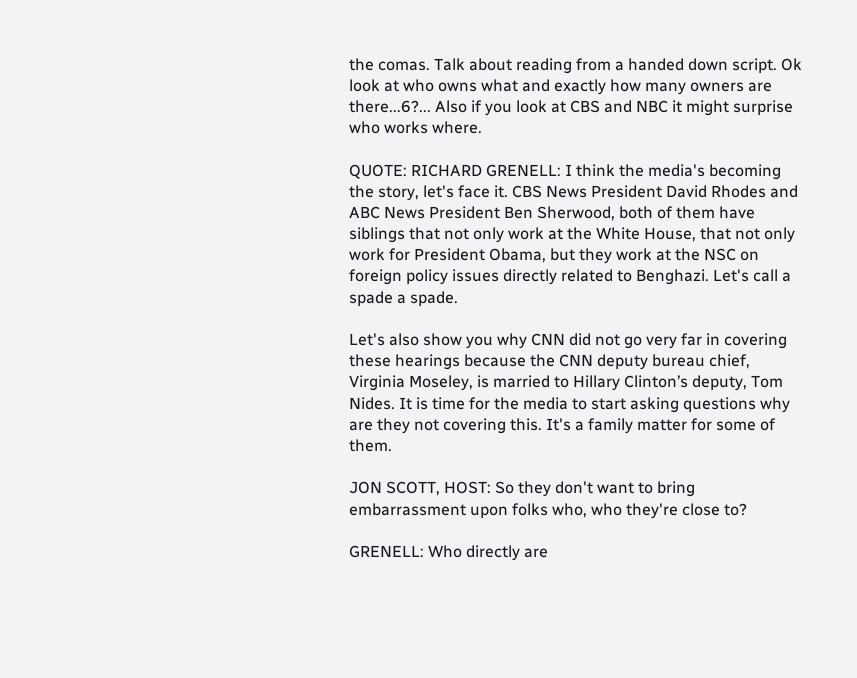the comas. Talk about reading from a handed down script. Ok look at who owns what and exactly how many owners are there...6?... Also if you look at CBS and NBC it might surprise who works where.

QUOTE: RICHARD GRENELL: I think the media's becoming the story, let's face it. CBS News President David Rhodes and ABC News President Ben Sherwood, both of them have siblings that not only work at the White House, that not only work for President Obama, but they work at the NSC on foreign policy issues directly related to Benghazi. Let's call a spade a spade.

Let's also show you why CNN did not go very far in covering these hearings because the CNN deputy bureau chief, Virginia Moseley, is married to Hillary Clinton’s deputy, Tom Nides. It is time for the media to start asking questions why are they not covering this. It's a family matter for some of them.

JON SCOTT, HOST: So they don't want to bring embarrassment upon folks who, who they're close to?

GRENELL: Who directly are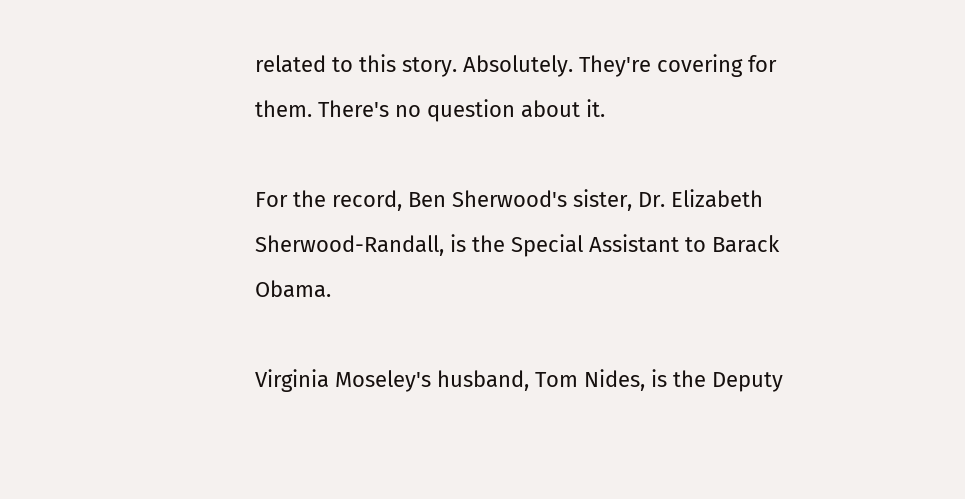related to this story. Absolutely. They're covering for them. There's no question about it.

For the record, Ben Sherwood's sister, Dr. Elizabeth Sherwood-Randall, is the Special Assistant to Barack Obama.

Virginia Moseley's husband, Tom Nides, is the Deputy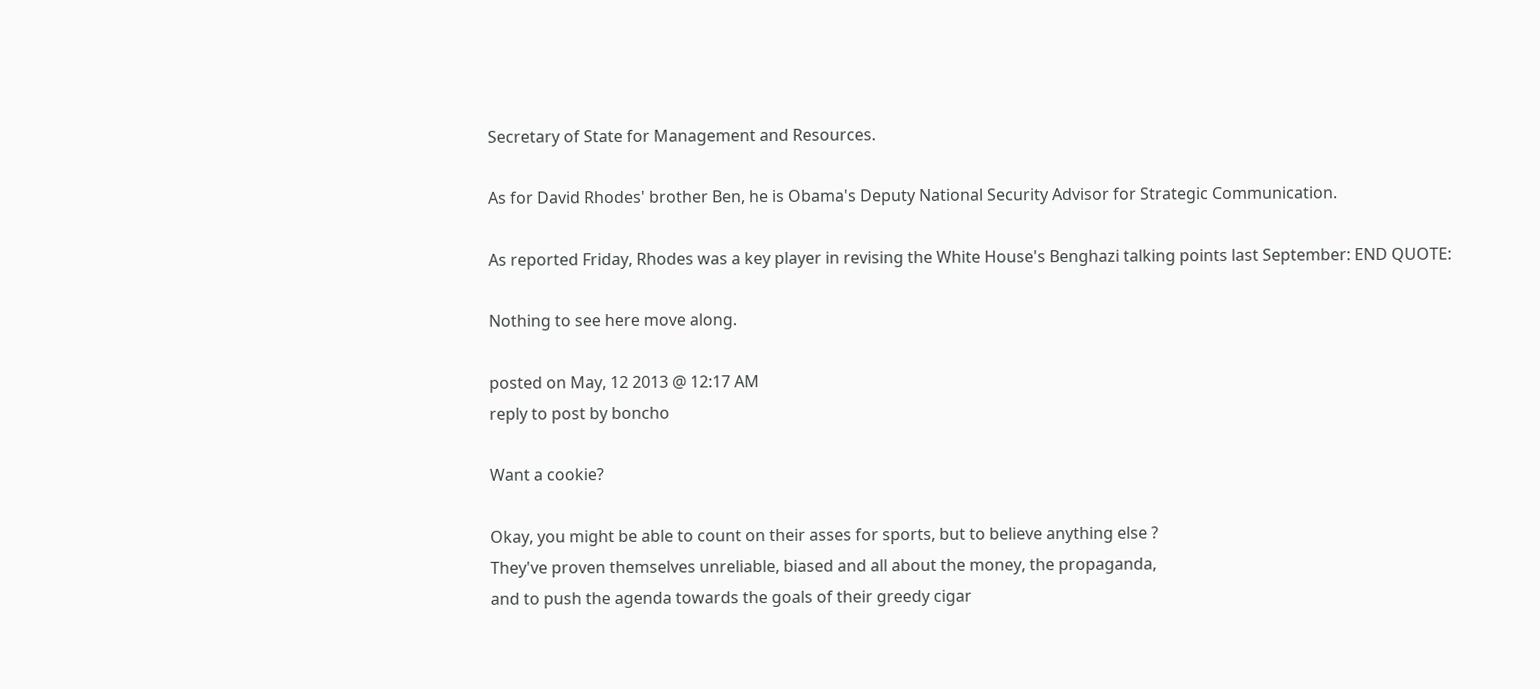Secretary of State for Management and Resources.

As for David Rhodes' brother Ben, he is Obama's Deputy National Security Advisor for Strategic Communication.

As reported Friday, Rhodes was a key player in revising the White House's Benghazi talking points last September: END QUOTE:

Nothing to see here move along.

posted on May, 12 2013 @ 12:17 AM
reply to post by boncho

Want a cookie?

Okay, you might be able to count on their asses for sports, but to believe anything else ?
They've proven themselves unreliable, biased and all about the money, the propaganda,
and to push the agenda towards the goals of their greedy cigar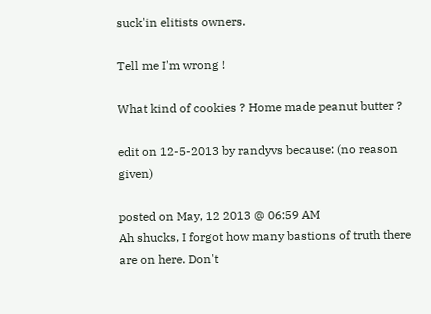suck'in elitists owners.

Tell me I'm wrong !

What kind of cookies ? Home made peanut butter ?

edit on 12-5-2013 by randyvs because: (no reason given)

posted on May, 12 2013 @ 06:59 AM
Ah shucks, I forgot how many bastions of truth there are on here. Don't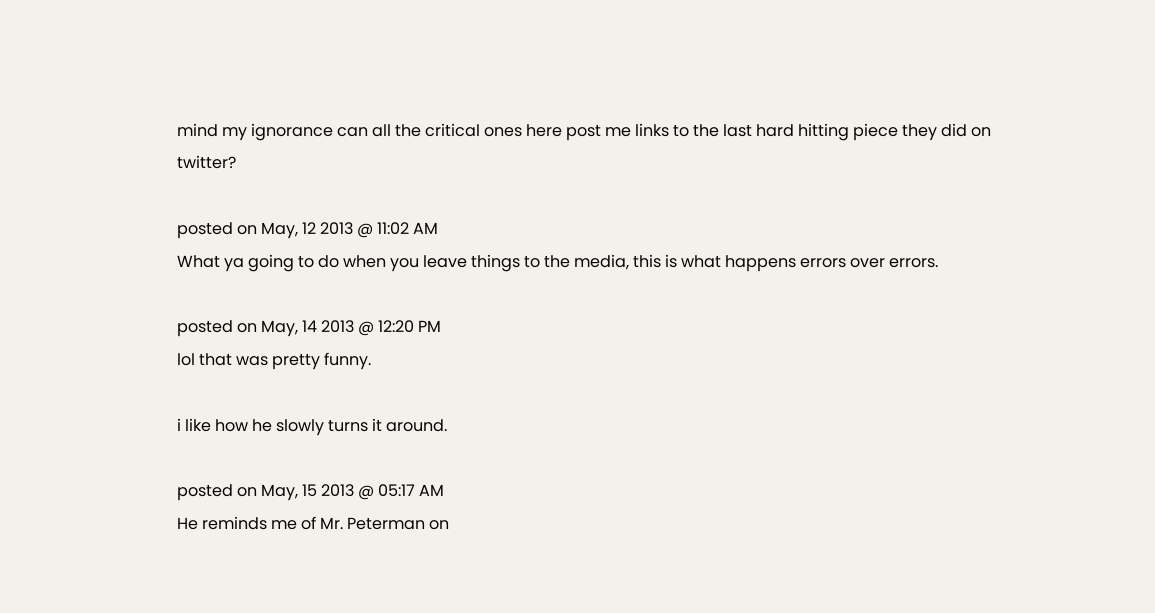mind my ignorance can all the critical ones here post me links to the last hard hitting piece they did on twitter?

posted on May, 12 2013 @ 11:02 AM
What ya going to do when you leave things to the media, this is what happens errors over errors.

posted on May, 14 2013 @ 12:20 PM
lol that was pretty funny.

i like how he slowly turns it around.

posted on May, 15 2013 @ 05:17 AM
He reminds me of Mr. Peterman on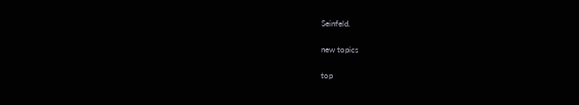Seinfeld.

new topics

top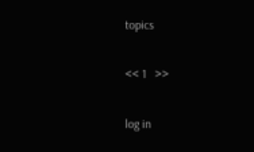topics

<< 1   >>

log in